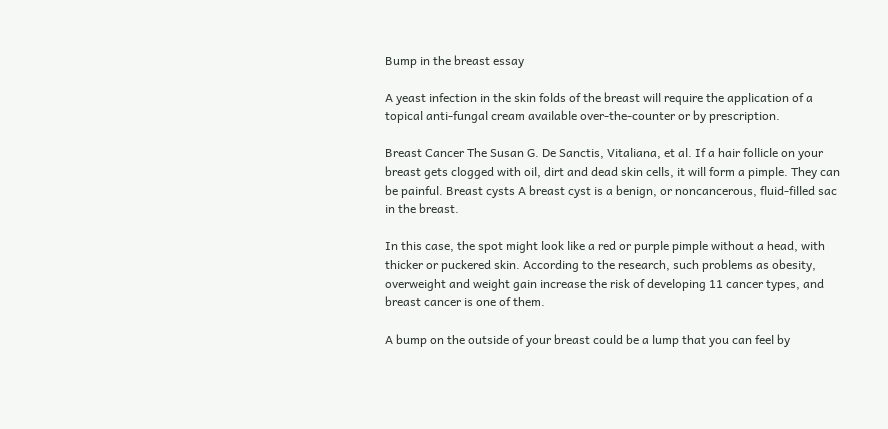Bump in the breast essay

A yeast infection in the skin folds of the breast will require the application of a topical anti-fungal cream available over-the-counter or by prescription.

Breast Cancer The Susan G. De Sanctis, Vitaliana, et al. If a hair follicle on your breast gets clogged with oil, dirt and dead skin cells, it will form a pimple. They can be painful. Breast cysts A breast cyst is a benign, or noncancerous, fluid-filled sac in the breast.

In this case, the spot might look like a red or purple pimple without a head, with thicker or puckered skin. According to the research, such problems as obesity, overweight and weight gain increase the risk of developing 11 cancer types, and breast cancer is one of them.

A bump on the outside of your breast could be a lump that you can feel by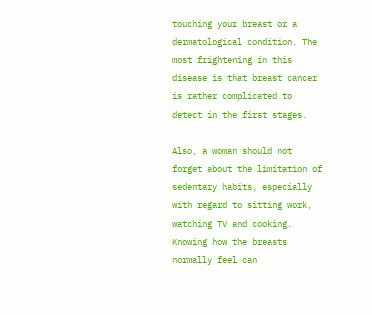touching your breast or a dermatological condition. The most frightening in this disease is that breast cancer is rather complicated to detect in the first stages.

Also, a woman should not forget about the limitation of sedentary habits, especially with regard to sitting work, watching TV and cooking. Knowing how the breasts normally feel can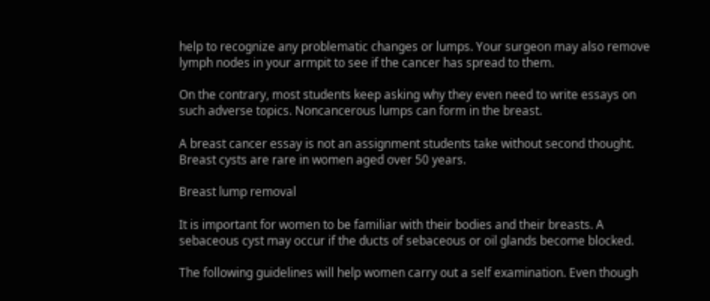help to recognize any problematic changes or lumps. Your surgeon may also remove lymph nodes in your armpit to see if the cancer has spread to them.

On the contrary, most students keep asking why they even need to write essays on such adverse topics. Noncancerous lumps can form in the breast.

A breast cancer essay is not an assignment students take without second thought. Breast cysts are rare in women aged over 50 years.

Breast lump removal

It is important for women to be familiar with their bodies and their breasts. A sebaceous cyst may occur if the ducts of sebaceous or oil glands become blocked.

The following guidelines will help women carry out a self examination. Even though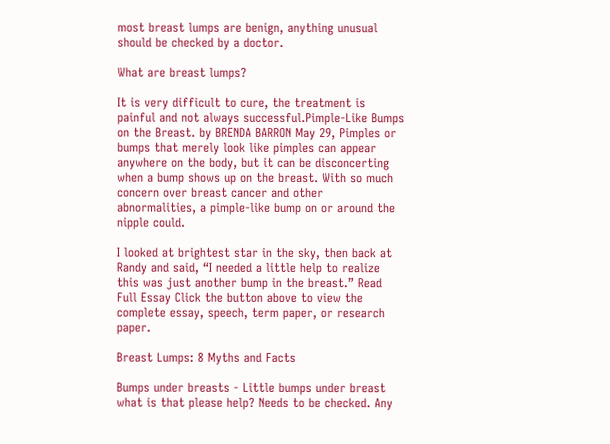most breast lumps are benign, anything unusual should be checked by a doctor.

What are breast lumps?

It is very difficult to cure, the treatment is painful and not always successful.Pimple-Like Bumps on the Breast. by BRENDA BARRON May 29, Pimples or bumps that merely look like pimples can appear anywhere on the body, but it can be disconcerting when a bump shows up on the breast. With so much concern over breast cancer and other abnormalities, a pimple-like bump on or around the nipple could.

I looked at brightest star in the sky, then back at Randy and said, “I needed a little help to realize this was just another bump in the breast.” Read Full Essay Click the button above to view the complete essay, speech, term paper, or research paper.

Breast Lumps: 8 Myths and Facts

Bumps under breasts - Little bumps under breast what is that please help? Needs to be checked. Any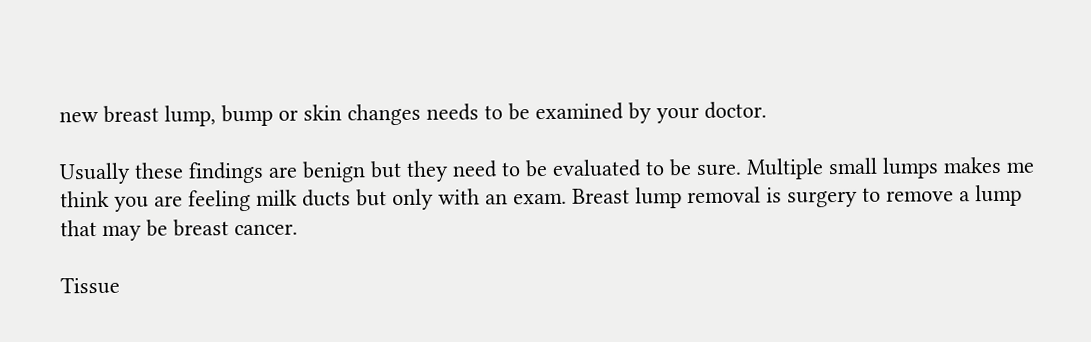new breast lump, bump or skin changes needs to be examined by your doctor.

Usually these findings are benign but they need to be evaluated to be sure. Multiple small lumps makes me think you are feeling milk ducts but only with an exam. Breast lump removal is surgery to remove a lump that may be breast cancer.

Tissue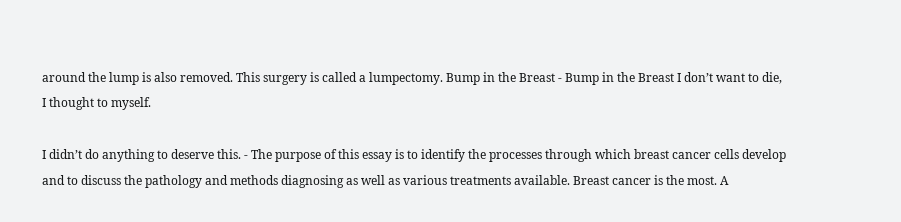around the lump is also removed. This surgery is called a lumpectomy. Bump in the Breast - Bump in the Breast I don’t want to die, I thought to myself.

I didn’t do anything to deserve this. - The purpose of this essay is to identify the processes through which breast cancer cells develop and to discuss the pathology and methods diagnosing as well as various treatments available. Breast cancer is the most. A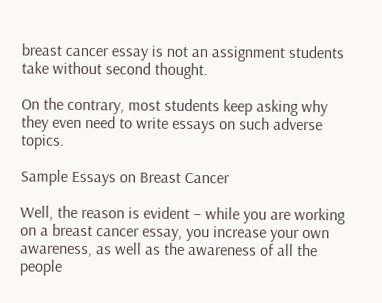breast cancer essay is not an assignment students take without second thought.

On the contrary, most students keep asking why they even need to write essays on such adverse topics.

Sample Essays on Breast Cancer

Well, the reason is evident – while you are working on a breast cancer essay, you increase your own awareness, as well as the awareness of all the people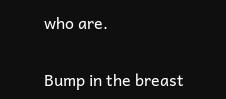who are.

Bump in the breast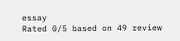essay
Rated 0/5 based on 49 review